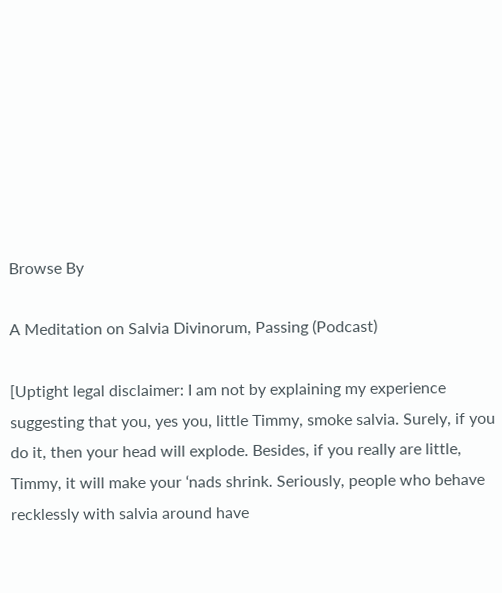Browse By

A Meditation on Salvia Divinorum, Passing (Podcast)

[Uptight legal disclaimer: I am not by explaining my experience suggesting that you, yes you, little Timmy, smoke salvia. Surely, if you do it, then your head will explode. Besides, if you really are little, Timmy, it will make your ‘nads shrink. Seriously, people who behave recklessly with salvia around have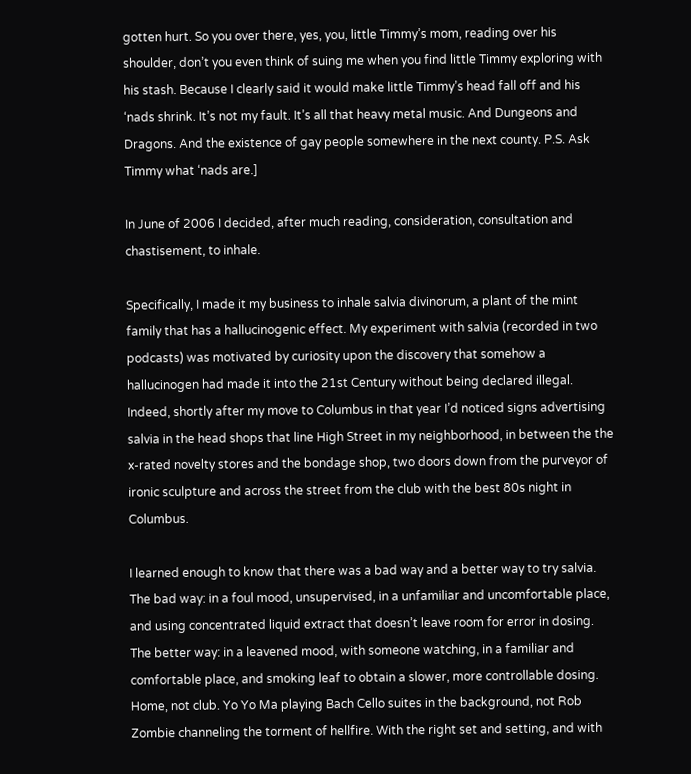gotten hurt. So you over there, yes, you, little Timmy’s mom, reading over his shoulder, don’t you even think of suing me when you find little Timmy exploring with his stash. Because I clearly said it would make little Timmy’s head fall off and his ‘nads shrink. It’s not my fault. It’s all that heavy metal music. And Dungeons and Dragons. And the existence of gay people somewhere in the next county. P.S. Ask Timmy what ‘nads are.]

In June of 2006 I decided, after much reading, consideration, consultation and chastisement, to inhale.

Specifically, I made it my business to inhale salvia divinorum, a plant of the mint family that has a hallucinogenic effect. My experiment with salvia (recorded in two podcasts) was motivated by curiosity upon the discovery that somehow a hallucinogen had made it into the 21st Century without being declared illegal. Indeed, shortly after my move to Columbus in that year I’d noticed signs advertising salvia in the head shops that line High Street in my neighborhood, in between the the x-rated novelty stores and the bondage shop, two doors down from the purveyor of ironic sculpture and across the street from the club with the best 80s night in Columbus.

I learned enough to know that there was a bad way and a better way to try salvia. The bad way: in a foul mood, unsupervised, in a unfamiliar and uncomfortable place, and using concentrated liquid extract that doesn’t leave room for error in dosing. The better way: in a leavened mood, with someone watching, in a familiar and comfortable place, and smoking leaf to obtain a slower, more controllable dosing. Home, not club. Yo Yo Ma playing Bach Cello suites in the background, not Rob Zombie channeling the torment of hellfire. With the right set and setting, and with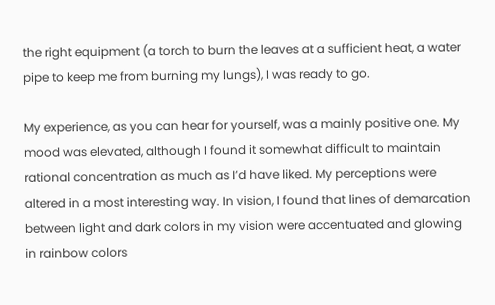the right equipment (a torch to burn the leaves at a sufficient heat, a water pipe to keep me from burning my lungs), I was ready to go.

My experience, as you can hear for yourself, was a mainly positive one. My mood was elevated, although I found it somewhat difficult to maintain rational concentration as much as I’d have liked. My perceptions were altered in a most interesting way. In vision, I found that lines of demarcation between light and dark colors in my vision were accentuated and glowing in rainbow colors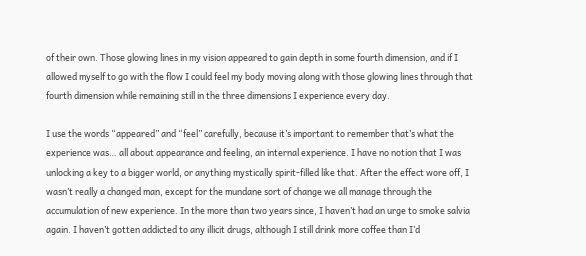of their own. Those glowing lines in my vision appeared to gain depth in some fourth dimension, and if I allowed myself to go with the flow I could feel my body moving along with those glowing lines through that fourth dimension while remaining still in the three dimensions I experience every day.

I use the words “appeared” and “feel” carefully, because it’s important to remember that’s what the experience was… all about appearance and feeling, an internal experience. I have no notion that I was unlocking a key to a bigger world, or anything mystically spirit-filled like that. After the effect wore off, I wasn’t really a changed man, except for the mundane sort of change we all manage through the accumulation of new experience. In the more than two years since, I haven’t had an urge to smoke salvia again. I haven’t gotten addicted to any illicit drugs, although I still drink more coffee than I’d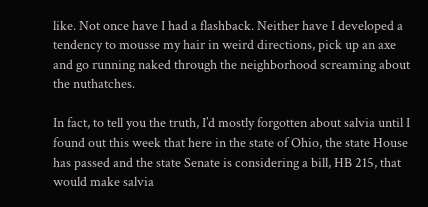like. Not once have I had a flashback. Neither have I developed a tendency to mousse my hair in weird directions, pick up an axe and go running naked through the neighborhood screaming about the nuthatches.

In fact, to tell you the truth, I’d mostly forgotten about salvia until I found out this week that here in the state of Ohio, the state House has passed and the state Senate is considering a bill, HB 215, that would make salvia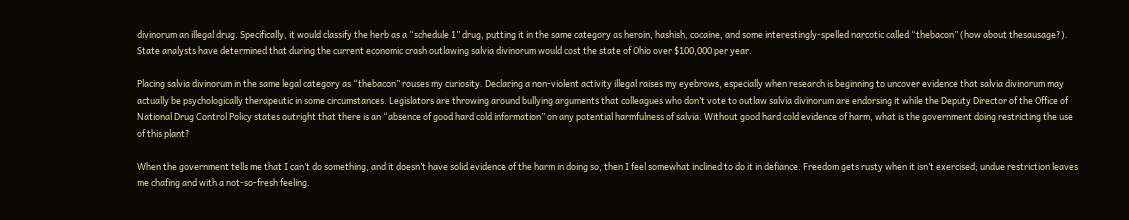divinorum an illegal drug. Specifically, it would classify the herb as a “schedule 1” drug, putting it in the same category as heroin, hashish, cocaine, and some interestingly-spelled narcotic called “thebacon” (how about thesausage?). State analysts have determined that during the current economic crash outlawing salvia divinorum would cost the state of Ohio over $100,000 per year.

Placing salvia divinorum in the same legal category as “thebacon” rouses my curiosity. Declaring a non-violent activity illegal raises my eyebrows, especially when research is beginning to uncover evidence that salvia divinorum may actually be psychologically therapeutic in some circumstances. Legislators are throwing around bullying arguments that colleagues who don’t vote to outlaw salvia divinorum are endorsing it while the Deputy Director of the Office of National Drug Control Policy states outright that there is an “absence of good hard cold information” on any potential harmfulness of salvia. Without good hard cold evidence of harm, what is the government doing restricting the use of this plant?

When the government tells me that I can’t do something, and it doesn’t have solid evidence of the harm in doing so, then I feel somewhat inclined to do it in defiance. Freedom gets rusty when it isn’t exercised; undue restriction leaves me chafing and with a not-so-fresh feeling.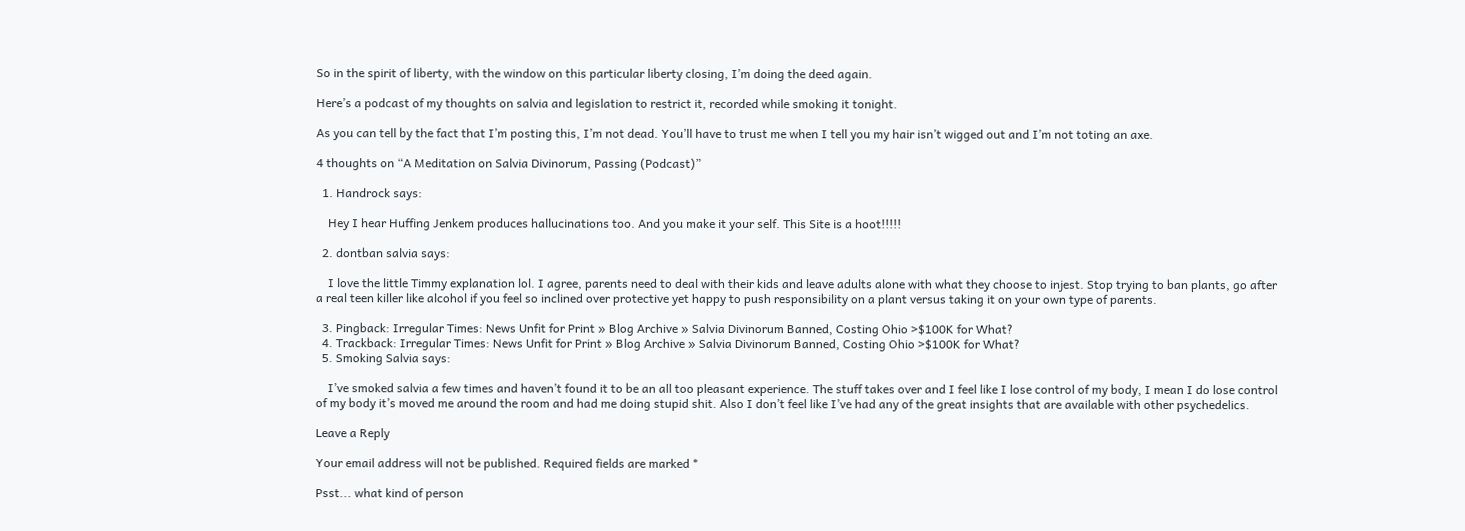So in the spirit of liberty, with the window on this particular liberty closing, I’m doing the deed again.

Here’s a podcast of my thoughts on salvia and legislation to restrict it, recorded while smoking it tonight.

As you can tell by the fact that I’m posting this, I’m not dead. You’ll have to trust me when I tell you my hair isn’t wigged out and I’m not toting an axe.

4 thoughts on “A Meditation on Salvia Divinorum, Passing (Podcast)”

  1. Handrock says:

    Hey I hear Huffing Jenkem produces hallucinations too. And you make it your self. This Site is a hoot!!!!!

  2. dontban salvia says:

    I love the little Timmy explanation lol. I agree, parents need to deal with their kids and leave adults alone with what they choose to injest. Stop trying to ban plants, go after a real teen killer like alcohol if you feel so inclined over protective yet happy to push responsibility on a plant versus taking it on your own type of parents.

  3. Pingback: Irregular Times: News Unfit for Print » Blog Archive » Salvia Divinorum Banned, Costing Ohio >$100K for What?
  4. Trackback: Irregular Times: News Unfit for Print » Blog Archive » Salvia Divinorum Banned, Costing Ohio >$100K for What?
  5. Smoking Salvia says:

    I’ve smoked salvia a few times and haven’t found it to be an all too pleasant experience. The stuff takes over and I feel like I lose control of my body, I mean I do lose control of my body it’s moved me around the room and had me doing stupid shit. Also I don’t feel like I’ve had any of the great insights that are available with other psychedelics.

Leave a Reply

Your email address will not be published. Required fields are marked *

Psst... what kind of person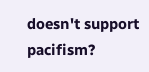doesn't support pacifism?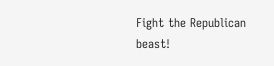Fight the Republican beast!